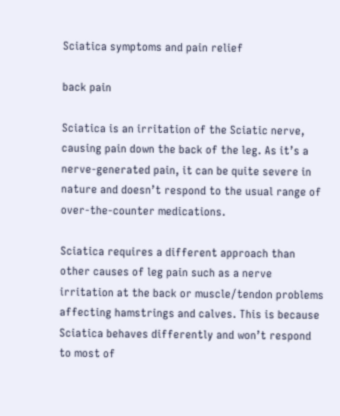Sciatica symptoms and pain relief

back pain

Sciatica is an irritation of the Sciatic nerve, causing pain down the back of the leg. As it’s a nerve-generated pain, it can be quite severe in nature and doesn’t respond to the usual range of over-the-counter medications.

Sciatica requires a different approach than other causes of leg pain such as a nerve irritation at the back or muscle/tendon problems affecting hamstrings and calves. This is because Sciatica behaves differently and won’t respond to most of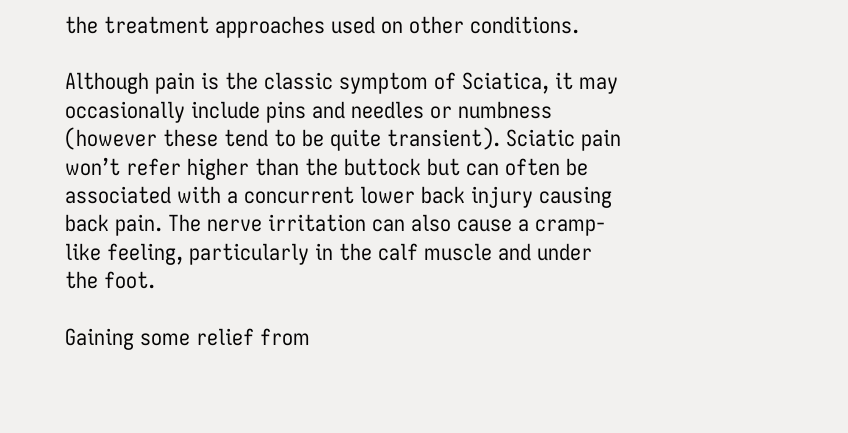the treatment approaches used on other conditions.

Although pain is the classic symptom of Sciatica, it may occasionally include pins and needles or numbness (however these tend to be quite transient). Sciatic pain won’t refer higher than the buttock but can often be associated with a concurrent lower back injury causing back pain. The nerve irritation can also cause a cramp-like feeling, particularly in the calf muscle and under the foot.

Gaining some relief from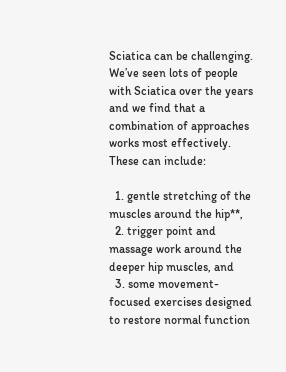Sciatica can be challenging. We’ve seen lots of people with Sciatica over the years and we find that a combination of approaches works most effectively. These can include:

  1. gentle stretching of the muscles around the hip**,
  2. trigger point and massage work around the deeper hip muscles, and
  3. some movement-focused exercises designed to restore normal function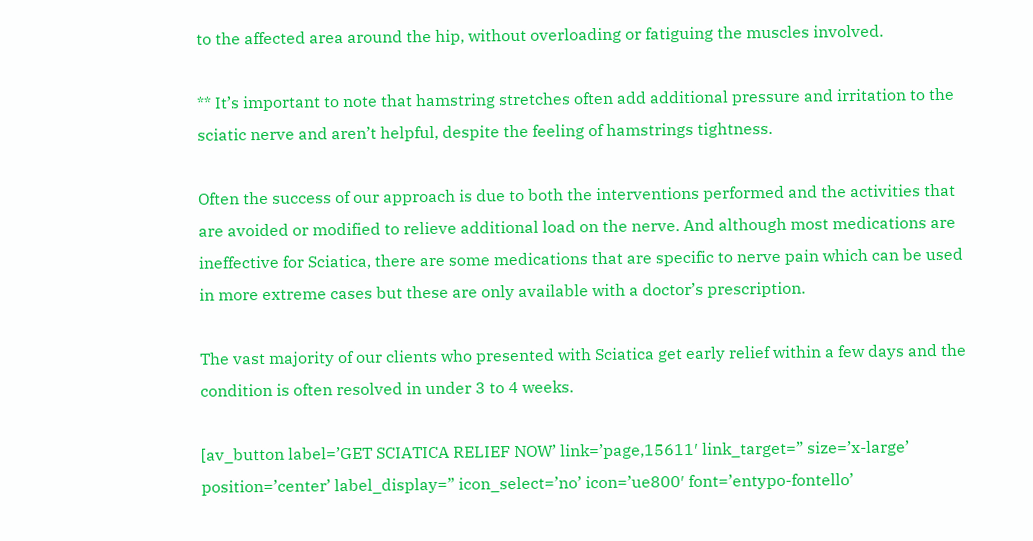to the affected area around the hip, without overloading or fatiguing the muscles involved.

** It’s important to note that hamstring stretches often add additional pressure and irritation to the sciatic nerve and aren’t helpful, despite the feeling of hamstrings tightness.

Often the success of our approach is due to both the interventions performed and the activities that are avoided or modified to relieve additional load on the nerve. And although most medications are ineffective for Sciatica, there are some medications that are specific to nerve pain which can be used in more extreme cases but these are only available with a doctor’s prescription.

The vast majority of our clients who presented with Sciatica get early relief within a few days and the condition is often resolved in under 3 to 4 weeks.

[av_button label=’GET SCIATICA RELIEF NOW’ link=’page,15611′ link_target=” size=’x-large’ position=’center’ label_display=” icon_select=’no’ icon=’ue800′ font=’entypo-fontello’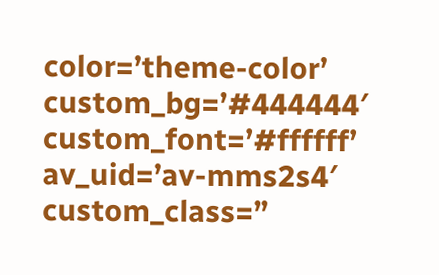color=’theme-color’ custom_bg=’#444444′ custom_font=’#ffffff’ av_uid=’av-mms2s4′ custom_class=”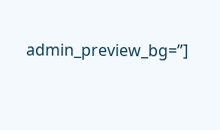admin_preview_bg=”]